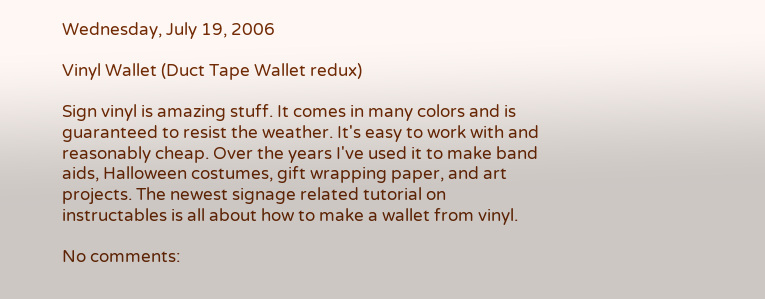Wednesday, July 19, 2006

Vinyl Wallet (Duct Tape Wallet redux)

Sign vinyl is amazing stuff. It comes in many colors and is guaranteed to resist the weather. It's easy to work with and reasonably cheap. Over the years I've used it to make band aids, Halloween costumes, gift wrapping paper, and art projects. The newest signage related tutorial on instructables is all about how to make a wallet from vinyl.

No comments: